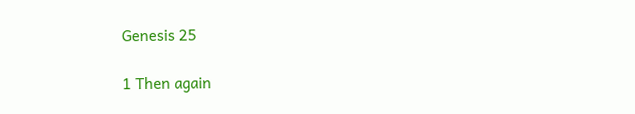Genesis 25

1 Then again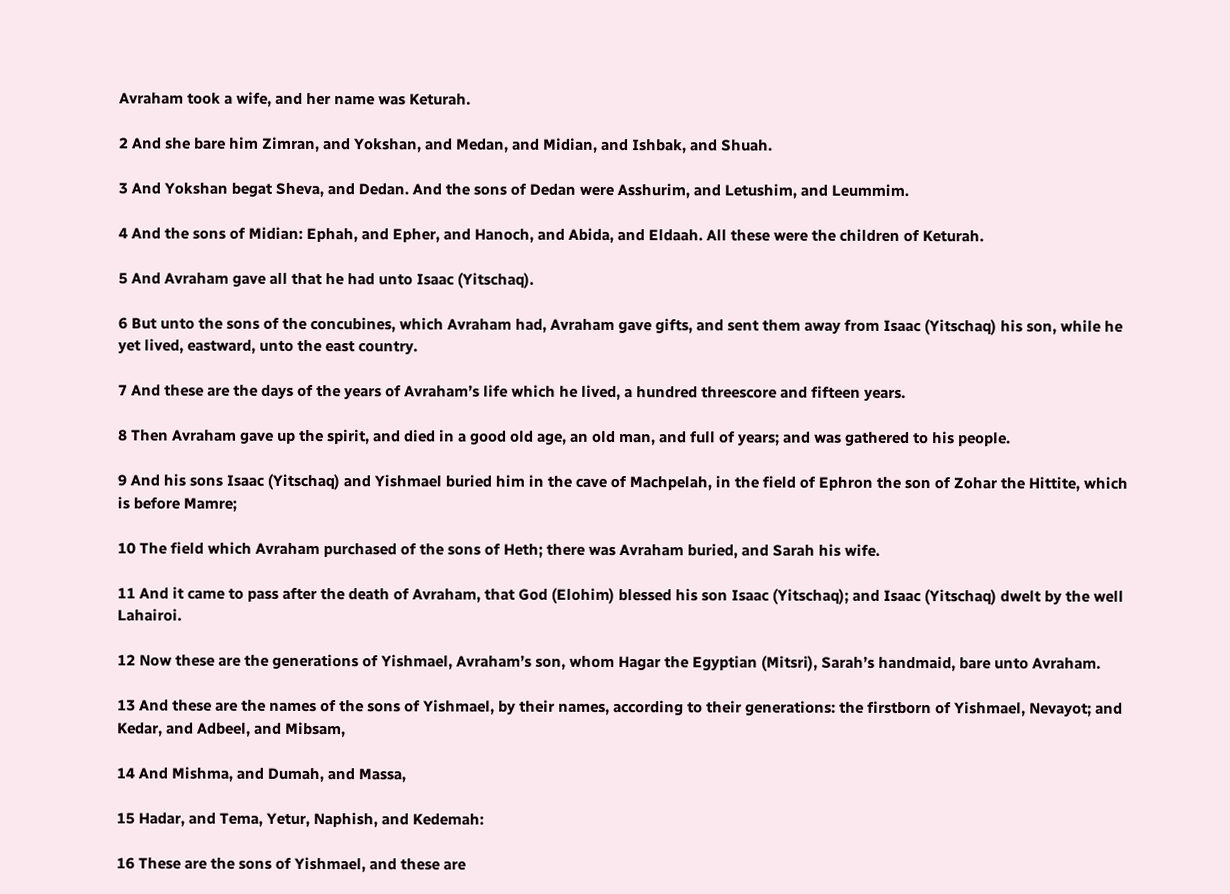Avraham took a wife, and her name was Keturah.

2 And she bare him Zimran, and Yokshan, and Medan, and Midian, and Ishbak, and Shuah.

3 And Yokshan begat Sheva, and Dedan. And the sons of Dedan were Asshurim, and Letushim, and Leummim.

4 And the sons of Midian: Ephah, and Epher, and Hanoch, and Abida, and Eldaah. All these were the children of Keturah.

5 And Avraham gave all that he had unto Isaac (Yitschaq).

6 But unto the sons of the concubines, which Avraham had, Avraham gave gifts, and sent them away from Isaac (Yitschaq) his son, while he yet lived, eastward, unto the east country.

7 And these are the days of the years of Avraham’s life which he lived, a hundred threescore and fifteen years.

8 Then Avraham gave up the spirit, and died in a good old age, an old man, and full of years; and was gathered to his people.

9 And his sons Isaac (Yitschaq) and Yishmael buried him in the cave of Machpelah, in the field of Ephron the son of Zohar the Hittite, which is before Mamre;

10 The field which Avraham purchased of the sons of Heth; there was Avraham buried, and Sarah his wife.

11 And it came to pass after the death of Avraham, that God (Elohim) blessed his son Isaac (Yitschaq); and Isaac (Yitschaq) dwelt by the well Lahairoi.

12 Now these are the generations of Yishmael, Avraham’s son, whom Hagar the Egyptian (Mitsri), Sarah’s handmaid, bare unto Avraham.

13 And these are the names of the sons of Yishmael, by their names, according to their generations: the firstborn of Yishmael, Nevayot; and Kedar, and Adbeel, and Mibsam,

14 And Mishma, and Dumah, and Massa,

15 Hadar, and Tema, Yetur, Naphish, and Kedemah:

16 These are the sons of Yishmael, and these are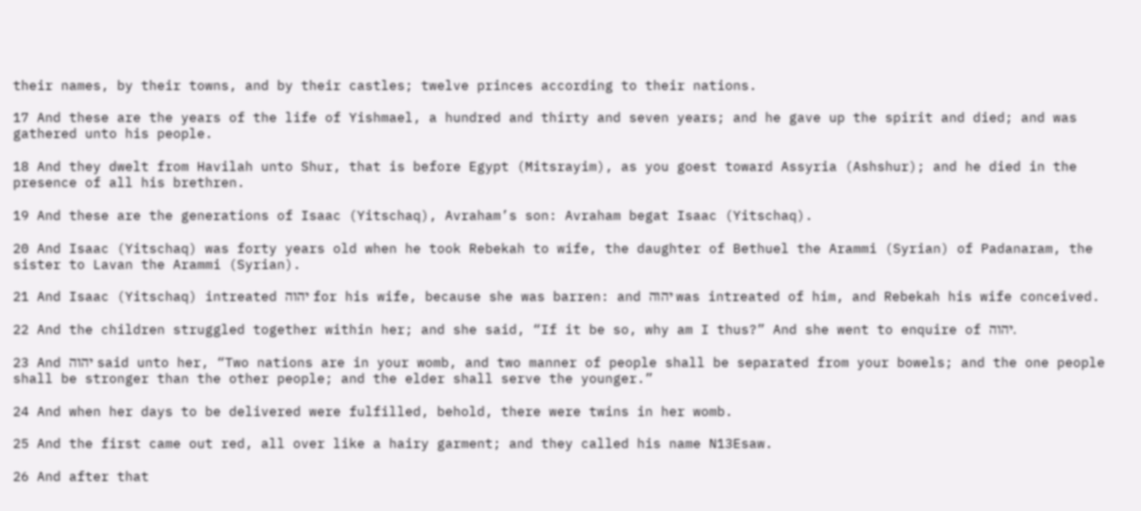their names, by their towns, and by their castles; twelve princes according to their nations.

17 And these are the years of the life of Yishmael, a hundred and thirty and seven years; and he gave up the spirit and died; and was gathered unto his people.

18 And they dwelt from Havilah unto Shur, that is before Egypt (Mitsrayim), as you goest toward Assyria (Ashshur); and he died in the presence of all his brethren.

19 And these are the generations of Isaac (Yitschaq), Avraham’s son: Avraham begat Isaac (Yitschaq).

20 And Isaac (Yitschaq) was forty years old when he took Rebekah to wife, the daughter of Bethuel the Arammi (Syrian) of Padanaram, the sister to Lavan the Arammi (Syrian).

21 And Isaac (Yitschaq) intreated יהוה for his wife, because she was barren: and יהוה was intreated of him, and Rebekah his wife conceived.

22 And the children struggled together within her; and she said, “If it be so, why am I thus?” And she went to enquire of יהוה.

23 And יהוה said unto her, “Two nations are in your womb, and two manner of people shall be separated from your bowels; and the one people shall be stronger than the other people; and the elder shall serve the younger.”

24 And when her days to be delivered were fulfilled, behold, there were twins in her womb.

25 And the first came out red, all over like a hairy garment; and they called his name N13Esaw.

26 And after that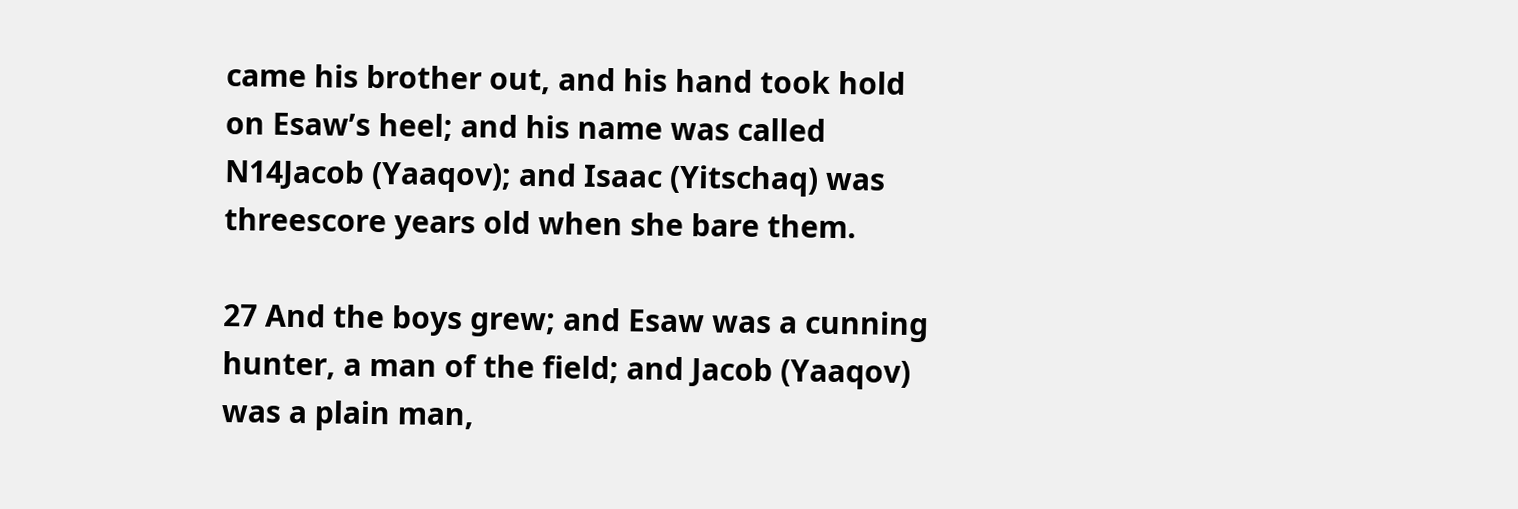came his brother out, and his hand took hold on Esaw’s heel; and his name was called N14Jacob (Yaaqov); and Isaac (Yitschaq) was threescore years old when she bare them.

27 And the boys grew; and Esaw was a cunning hunter, a man of the field; and Jacob (Yaaqov) was a plain man,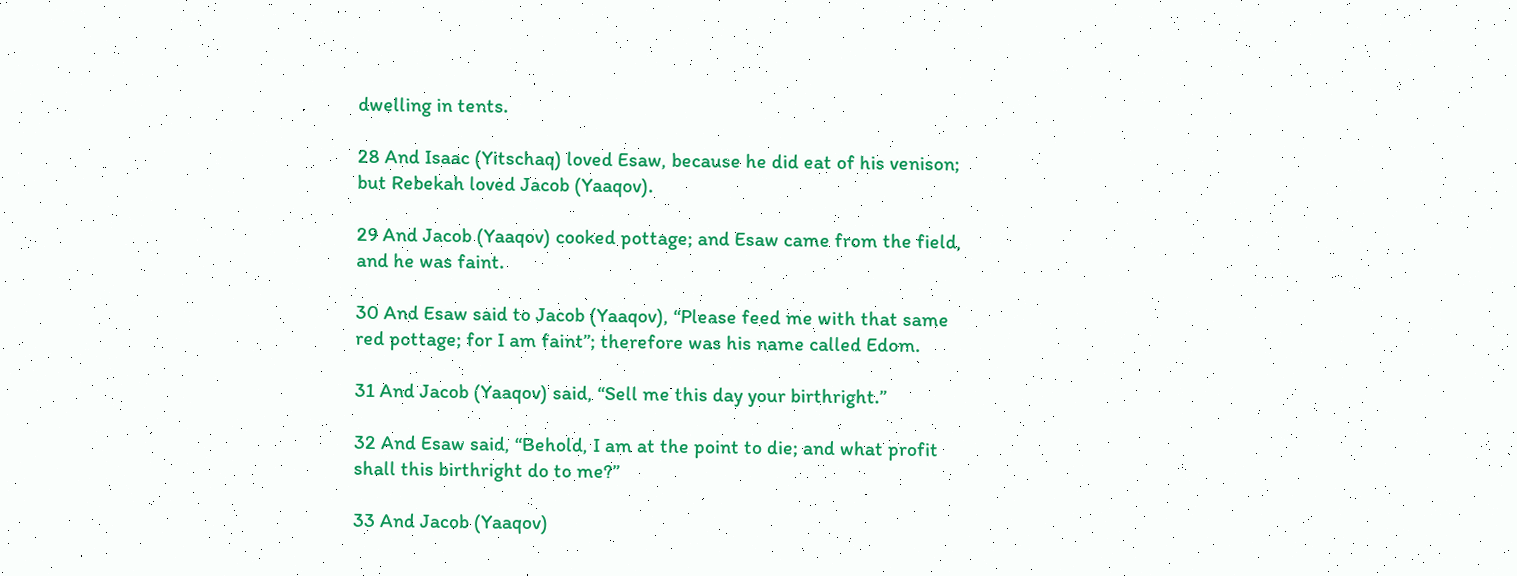dwelling in tents.

28 And Isaac (Yitschaq) loved Esaw, because he did eat of his venison; but Rebekah loved Jacob (Yaaqov).

29 And Jacob (Yaaqov) cooked pottage; and Esaw came from the field, and he was faint.

30 And Esaw said to Jacob (Yaaqov), “Please feed me with that same red pottage; for I am faint”; therefore was his name called Edom.

31 And Jacob (Yaaqov) said, “Sell me this day your birthright.”

32 And Esaw said, “Behold, I am at the point to die; and what profit shall this birthright do to me?”

33 And Jacob (Yaaqov)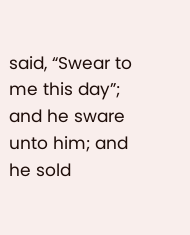said, “Swear to me this day”; and he sware unto him; and he sold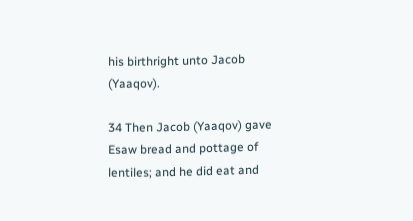his birthright unto Jacob (Yaaqov).

34 Then Jacob (Yaaqov) gave Esaw bread and pottage of lentiles; and he did eat and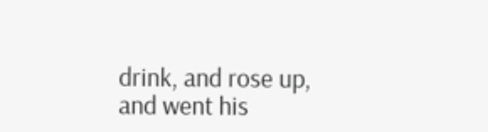drink, and rose up, and went his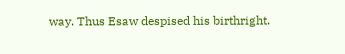way. Thus Esaw despised his birthright.